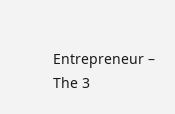Entrepreneur – The 3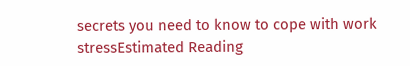secrets you need to know to cope with work stressEstimated Reading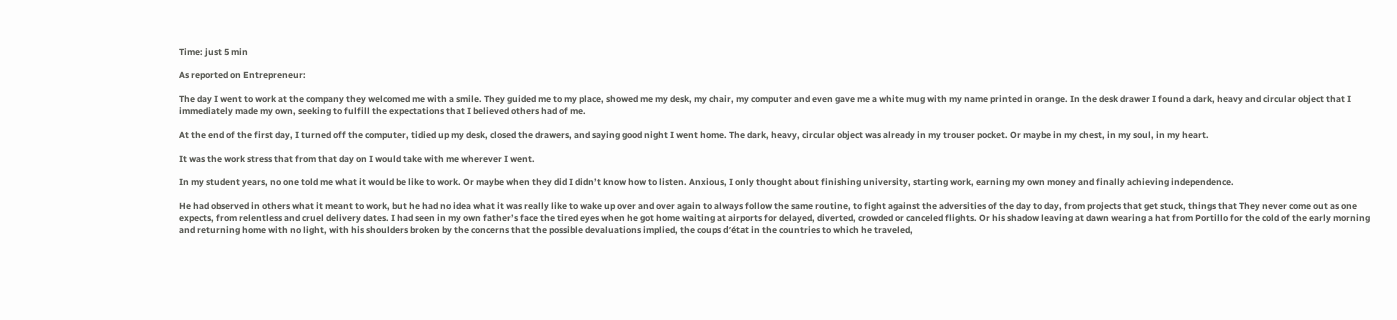Time: just 5 min

As reported on Entrepreneur:

The day I went to work at the company they welcomed me with a smile. They guided me to my place, showed me my desk, my chair, my computer and even gave me a white mug with my name printed in orange. In the desk drawer I found a dark, heavy and circular object that I immediately made my own, seeking to fulfill the expectations that I believed others had of me.

At the end of the first day, I turned off the computer, tidied up my desk, closed the drawers, and saying good night I went home. The dark, heavy, circular object was already in my trouser pocket. Or maybe in my chest, in my soul, in my heart.

It was the work stress that from that day on I would take with me wherever I went.

In my student years, no one told me what it would be like to work. Or maybe when they did I didn’t know how to listen. Anxious, I only thought about finishing university, starting work, earning my own money and finally achieving independence.

He had observed in others what it meant to work, but he had no idea what it was really like to wake up over and over again to always follow the same routine, to fight against the adversities of the day to day, from projects that get stuck, things that They never come out as one expects, from relentless and cruel delivery dates. I had seen in my own father’s face the tired eyes when he got home waiting at airports for delayed, diverted, crowded or canceled flights. Or his shadow leaving at dawn wearing a hat from Portillo for the cold of the early morning and returning home with no light, with his shoulders broken by the concerns that the possible devaluations implied, the coups d’état in the countries to which he traveled,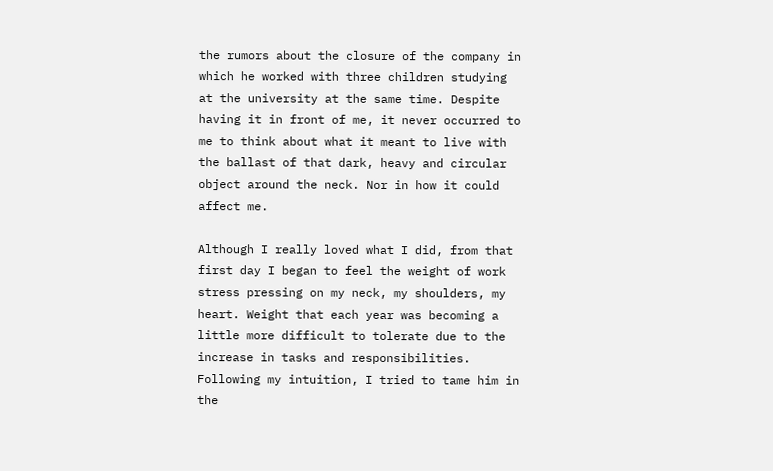the rumors about the closure of the company in which he worked with three children studying at the university at the same time. Despite having it in front of me, it never occurred to me to think about what it meant to live with the ballast of that dark, heavy and circular object around the neck. Nor in how it could affect me.

Although I really loved what I did, from that first day I began to feel the weight of work stress pressing on my neck, my shoulders, my heart. Weight that each year was becoming a little more difficult to tolerate due to the increase in tasks and responsibilities. Following my intuition, I tried to tame him in the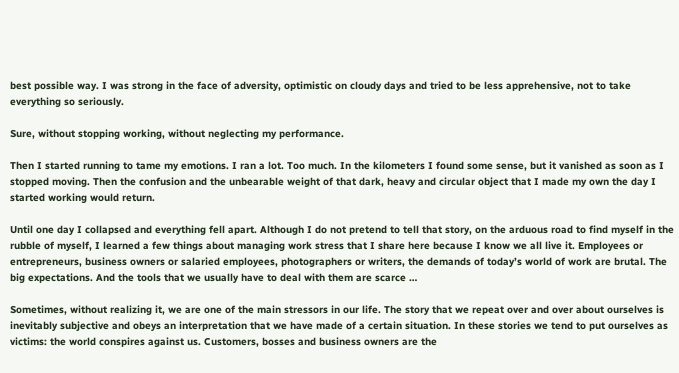best possible way. I was strong in the face of adversity, optimistic on cloudy days and tried to be less apprehensive, not to take everything so seriously.

Sure, without stopping working, without neglecting my performance.

Then I started running to tame my emotions. I ran a lot. Too much. In the kilometers I found some sense, but it vanished as soon as I stopped moving. Then the confusion and the unbearable weight of that dark, heavy and circular object that I made my own the day I started working would return.

Until one day I collapsed and everything fell apart. Although I do not pretend to tell that story, on the arduous road to find myself in the rubble of myself, I learned a few things about managing work stress that I share here because I know we all live it. Employees or entrepreneurs, business owners or salaried employees, photographers or writers, the demands of today’s world of work are brutal. The big expectations. And the tools that we usually have to deal with them are scarce …

Sometimes, without realizing it, we are one of the main stressors in our life. The story that we repeat over and over about ourselves is inevitably subjective and obeys an interpretation that we have made of a certain situation. In these stories we tend to put ourselves as victims: the world conspires against us. Customers, bosses and business owners are the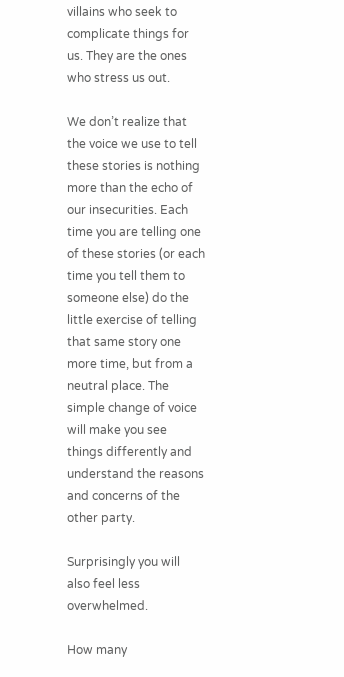villains who seek to complicate things for us. They are the ones who stress us out.

We don’t realize that the voice we use to tell these stories is nothing more than the echo of our insecurities. Each time you are telling one of these stories (or each time you tell them to someone else) do the little exercise of telling that same story one more time, but from a neutral place. The simple change of voice will make you see things differently and understand the reasons and concerns of the other party.

Surprisingly you will also feel less overwhelmed.

How many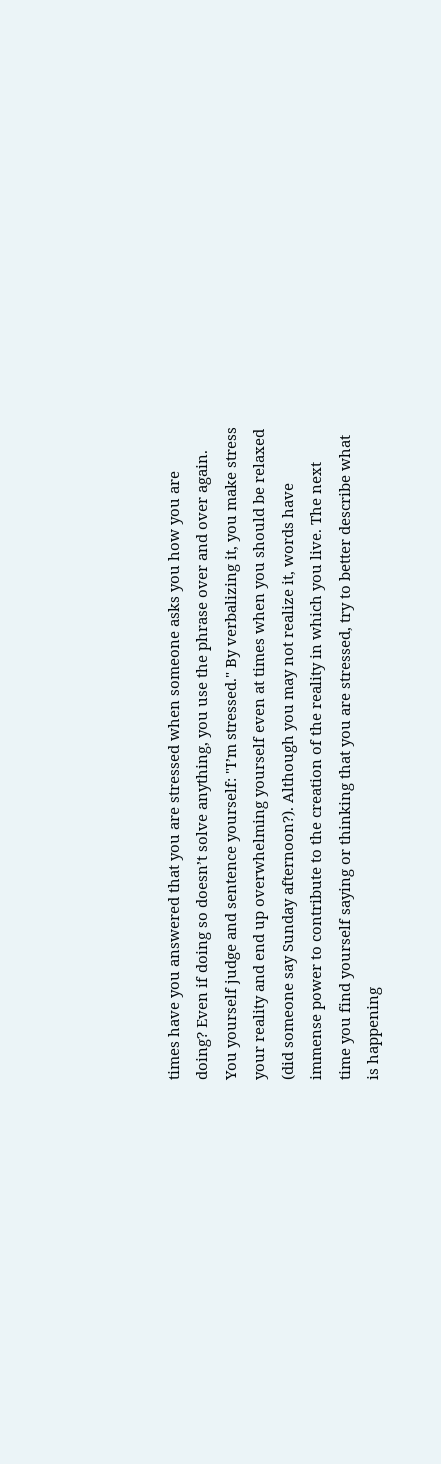times have you answered that you are stressed when someone asks you how you are doing? Even if doing so doesn’t solve anything, you use the phrase over and over again. You yourself judge and sentence yourself: "I’m stressed." By verbalizing it, you make stress your reality and end up overwhelming yourself even at times when you should be relaxed (did someone say Sunday afternoon?). Although you may not realize it, words have immense power to contribute to the creation of the reality in which you live. The next time you find yourself saying or thinking that you are stressed, try to better describe what is happening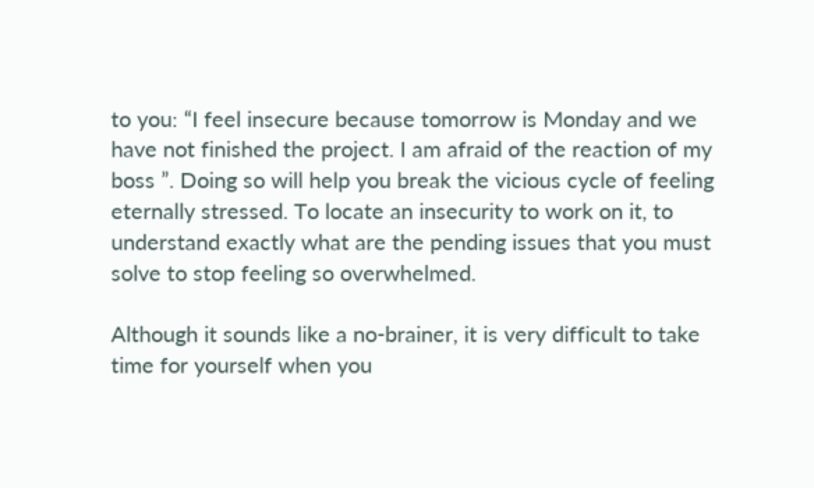to you: “I feel insecure because tomorrow is Monday and we have not finished the project. I am afraid of the reaction of my boss ”. Doing so will help you break the vicious cycle of feeling eternally stressed. To locate an insecurity to work on it, to understand exactly what are the pending issues that you must solve to stop feeling so overwhelmed.

Although it sounds like a no-brainer, it is very difficult to take time for yourself when you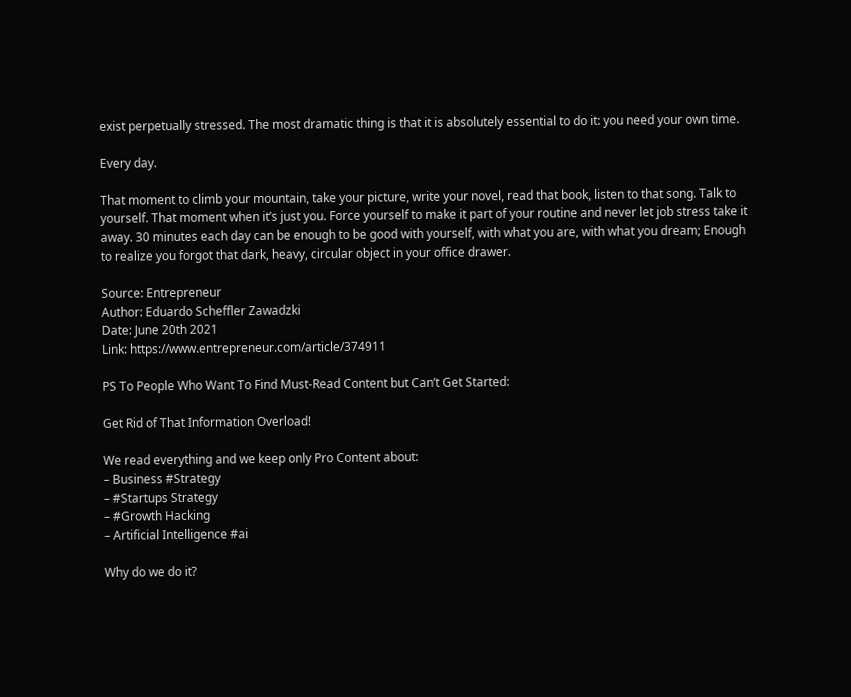exist perpetually stressed. The most dramatic thing is that it is absolutely essential to do it: you need your own time.

Every day.

That moment to climb your mountain, take your picture, write your novel, read that book, listen to that song. Talk to yourself. That moment when it’s just you. Force yourself to make it part of your routine and never let job stress take it away. 30 minutes each day can be enough to be good with yourself, with what you are, with what you dream; Enough to realize you forgot that dark, heavy, circular object in your office drawer.

Source: Entrepreneur
Author: Eduardo Scheffler Zawadzki
Date: June 20th 2021
Link: https://www.entrepreneur.com/article/374911

PS To People Who Want To Find Must-Read Content but Can’t Get Started:

Get Rid of That Information Overload!

We read everything and we keep only Pro Content about:
– Business #Strategy
– #Startups Strategy
– #Growth Hacking
– Artificial Intelligence #ai

Why do we do it?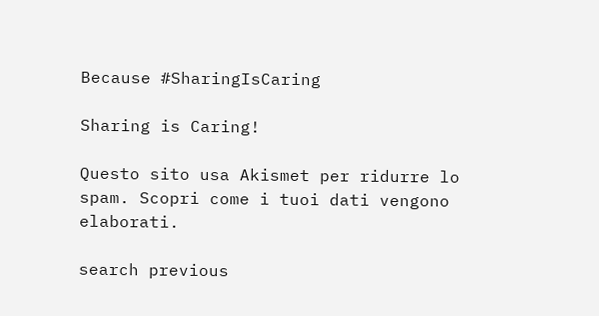Because #SharingIsCaring

Sharing is Caring!

Questo sito usa Akismet per ridurre lo spam. Scopri come i tuoi dati vengono elaborati.

search previous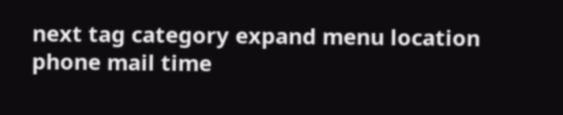next tag category expand menu location phone mail time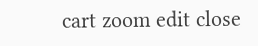cart zoom edit close